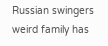Russian swingers weird family has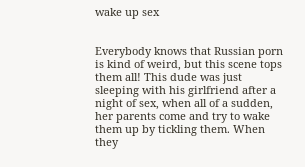wake up sex


Everybody knows that Russian porn is kind of weird, but this scene tops them all! This dude was just sleeping with his girlfriend after a night of sex, when all of a sudden, her parents come and try to wake them up by tickling them. When they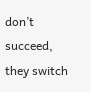don’t succeed, they switch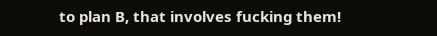to plan B, that involves fucking them!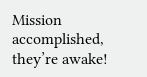Mission accomplished, they’re awake!